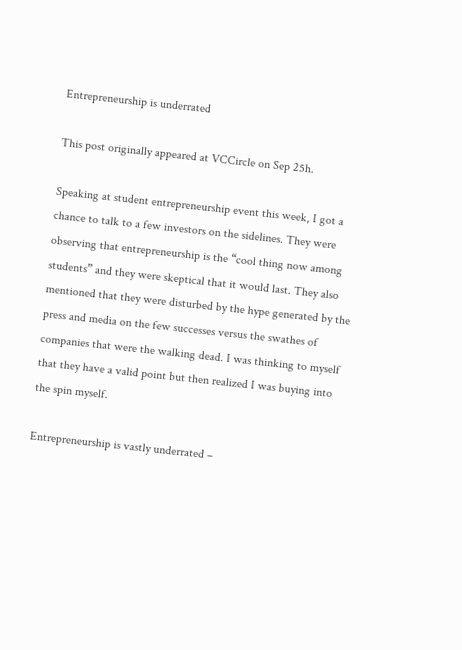Entrepreneurship is underrated

This post originally appeared at VCCircle on Sep 25h.

Speaking at student entrepreneurship event this week, I got a chance to talk to a few investors on the sidelines. They were observing that entrepreneurship is the “cool thing now among students” and they were skeptical that it would last. They also mentioned that they were disturbed by the hype generated by the press and media on the few successes versus the swathes of companies that were the walking dead. I was thinking to myself that they have a valid point but then realized I was buying into the spin myself.

Entrepreneurship is vastly underrated –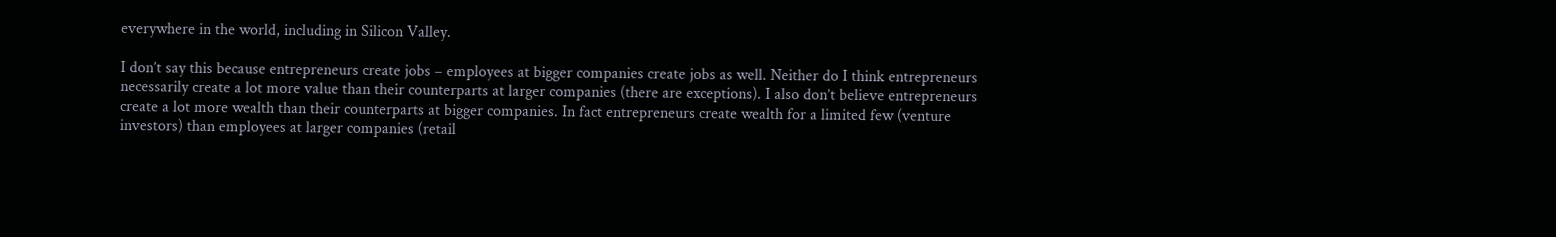everywhere in the world, including in Silicon Valley.

I don’t say this because entrepreneurs create jobs – employees at bigger companies create jobs as well. Neither do I think entrepreneurs necessarily create a lot more value than their counterparts at larger companies (there are exceptions). I also don’t believe entrepreneurs create a lot more wealth than their counterparts at bigger companies. In fact entrepreneurs create wealth for a limited few (venture investors) than employees at larger companies (retail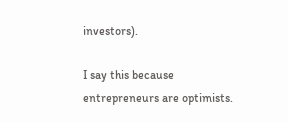investors).

I say this because entrepreneurs are optimists.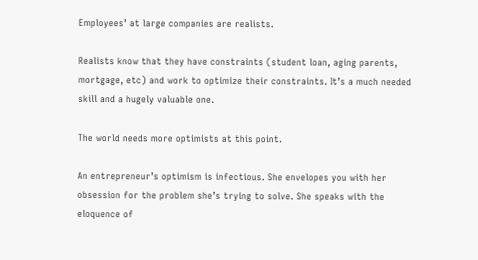Employees’ at large companies are realists.

Realists know that they have constraints (student loan, aging parents, mortgage, etc) and work to optimize their constraints. It’s a much needed skill and a hugely valuable one.

The world needs more optimists at this point.

An entrepreneur’s optimism is infectious. She envelopes you with her obsession for the problem she’s trying to solve. She speaks with the eloquence of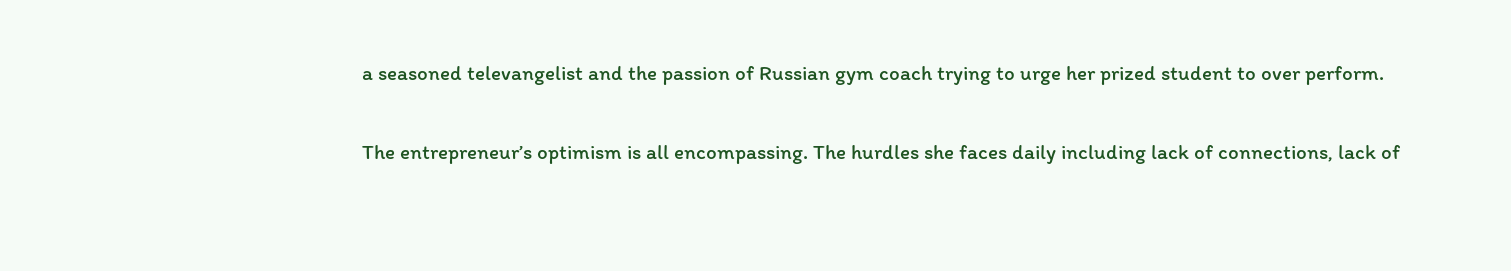a seasoned televangelist and the passion of Russian gym coach trying to urge her prized student to over perform.

The entrepreneur’s optimism is all encompassing. The hurdles she faces daily including lack of connections, lack of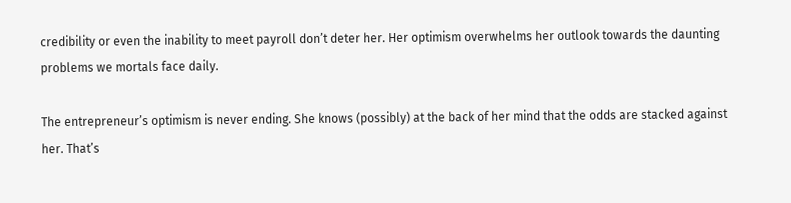credibility or even the inability to meet payroll don’t deter her. Her optimism overwhelms her outlook towards the daunting problems we mortals face daily.

The entrepreneur’s optimism is never ending. She knows (possibly) at the back of her mind that the odds are stacked against her. That’s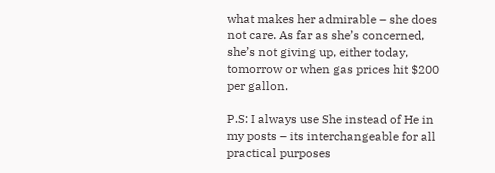what makes her admirable – she does not care. As far as she’s concerned, she’s not giving up, either today, tomorrow or when gas prices hit $200 per gallon.

P.S: I always use She instead of He in my posts – its interchangeable for all practical purposes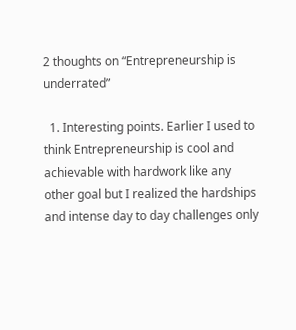2 thoughts on “Entrepreneurship is underrated”

  1. Interesting points. Earlier I used to think Entrepreneurship is cool and achievable with hardwork like any other goal but I realized the hardships and intense day to day challenges only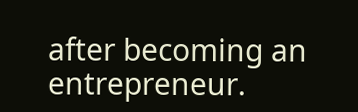after becoming an entrepreneur.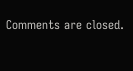Comments are closed.